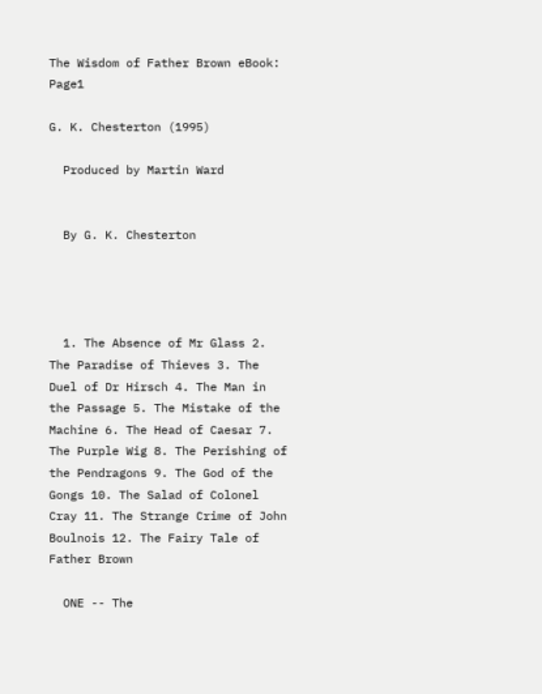The Wisdom of Father Brown eBook: Page1

G. K. Chesterton (1995)

  Produced by Martin Ward


  By G. K. Chesterton




  1. The Absence of Mr Glass 2. The Paradise of Thieves 3. The Duel of Dr Hirsch 4. The Man in the Passage 5. The Mistake of the Machine 6. The Head of Caesar 7. The Purple Wig 8. The Perishing of the Pendragons 9. The God of the Gongs 10. The Salad of Colonel Cray 11. The Strange Crime of John Boulnois 12. The Fairy Tale of Father Brown

  ONE -- The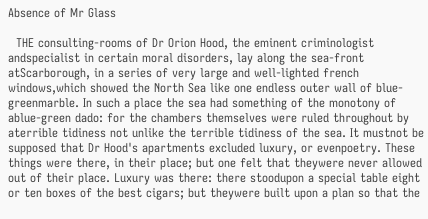Absence of Mr Glass

  THE consulting-rooms of Dr Orion Hood, the eminent criminologist andspecialist in certain moral disorders, lay along the sea-front atScarborough, in a series of very large and well-lighted french windows,which showed the North Sea like one endless outer wall of blue-greenmarble. In such a place the sea had something of the monotony of ablue-green dado: for the chambers themselves were ruled throughout by aterrible tidiness not unlike the terrible tidiness of the sea. It mustnot be supposed that Dr Hood's apartments excluded luxury, or evenpoetry. These things were there, in their place; but one felt that theywere never allowed out of their place. Luxury was there: there stoodupon a special table eight or ten boxes of the best cigars; but theywere built upon a plan so that the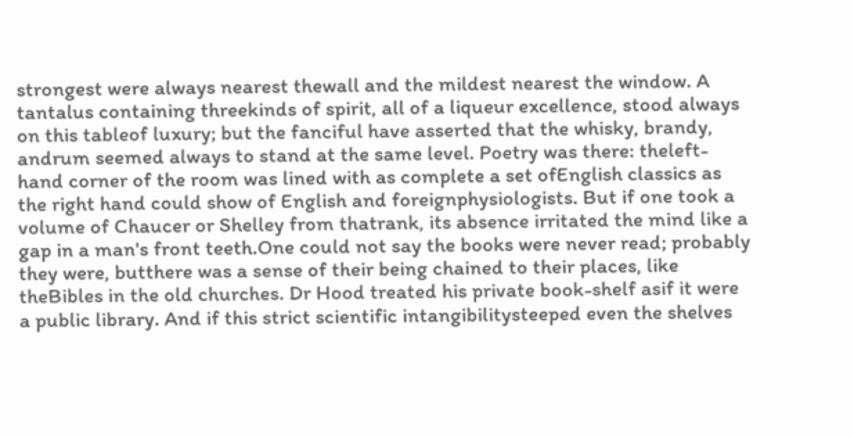strongest were always nearest thewall and the mildest nearest the window. A tantalus containing threekinds of spirit, all of a liqueur excellence, stood always on this tableof luxury; but the fanciful have asserted that the whisky, brandy, andrum seemed always to stand at the same level. Poetry was there: theleft-hand corner of the room was lined with as complete a set ofEnglish classics as the right hand could show of English and foreignphysiologists. But if one took a volume of Chaucer or Shelley from thatrank, its absence irritated the mind like a gap in a man's front teeth.One could not say the books were never read; probably they were, butthere was a sense of their being chained to their places, like theBibles in the old churches. Dr Hood treated his private book-shelf asif it were a public library. And if this strict scientific intangibilitysteeped even the shelves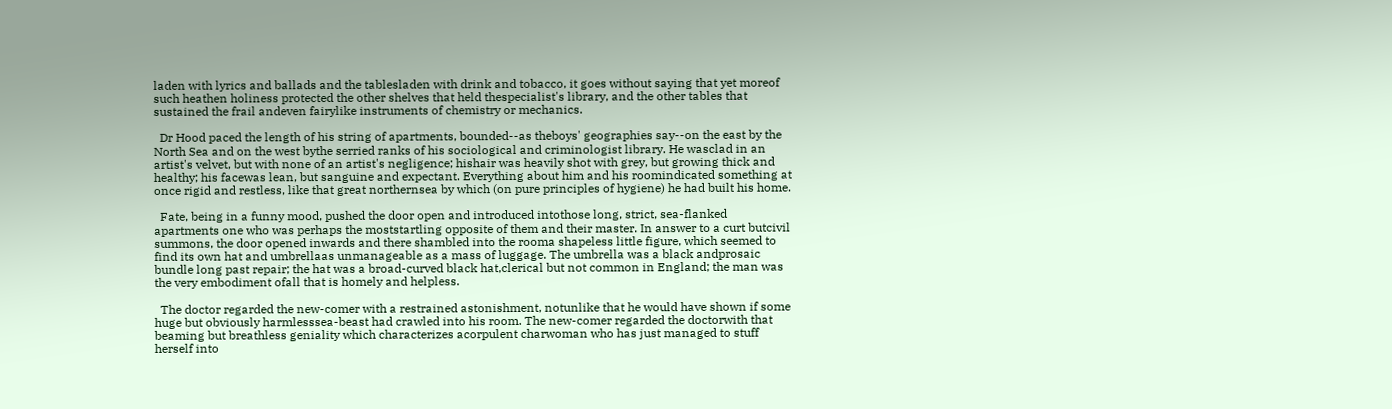laden with lyrics and ballads and the tablesladen with drink and tobacco, it goes without saying that yet moreof such heathen holiness protected the other shelves that held thespecialist's library, and the other tables that sustained the frail andeven fairylike instruments of chemistry or mechanics.

  Dr Hood paced the length of his string of apartments, bounded--as theboys' geographies say--on the east by the North Sea and on the west bythe serried ranks of his sociological and criminologist library. He wasclad in an artist's velvet, but with none of an artist's negligence; hishair was heavily shot with grey, but growing thick and healthy; his facewas lean, but sanguine and expectant. Everything about him and his roomindicated something at once rigid and restless, like that great northernsea by which (on pure principles of hygiene) he had built his home.

  Fate, being in a funny mood, pushed the door open and introduced intothose long, strict, sea-flanked apartments one who was perhaps the moststartling opposite of them and their master. In answer to a curt butcivil summons, the door opened inwards and there shambled into the rooma shapeless little figure, which seemed to find its own hat and umbrellaas unmanageable as a mass of luggage. The umbrella was a black andprosaic bundle long past repair; the hat was a broad-curved black hat,clerical but not common in England; the man was the very embodiment ofall that is homely and helpless.

  The doctor regarded the new-comer with a restrained astonishment, notunlike that he would have shown if some huge but obviously harmlesssea-beast had crawled into his room. The new-comer regarded the doctorwith that beaming but breathless geniality which characterizes acorpulent charwoman who has just managed to stuff herself into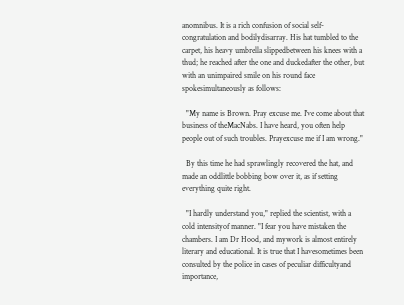anomnibus. It is a rich confusion of social self-congratulation and bodilydisarray. His hat tumbled to the carpet, his heavy umbrella slippedbetween his knees with a thud; he reached after the one and duckedafter the other, but with an unimpaired smile on his round face spokesimultaneously as follows:

  "My name is Brown. Pray excuse me. I've come about that business of theMacNabs. I have heard, you often help people out of such troubles. Prayexcuse me if I am wrong."

  By this time he had sprawlingly recovered the hat, and made an oddlittle bobbing bow over it, as if setting everything quite right.

  "I hardly understand you," replied the scientist, with a cold intensityof manner. "I fear you have mistaken the chambers. I am Dr Hood, and mywork is almost entirely literary and educational. It is true that I havesometimes been consulted by the police in cases of peculiar difficultyand importance,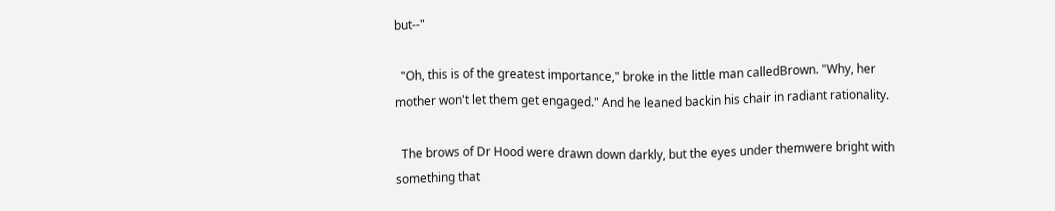but--"

  "Oh, this is of the greatest importance," broke in the little man calledBrown. "Why, her mother won't let them get engaged." And he leaned backin his chair in radiant rationality.

  The brows of Dr Hood were drawn down darkly, but the eyes under themwere bright with something that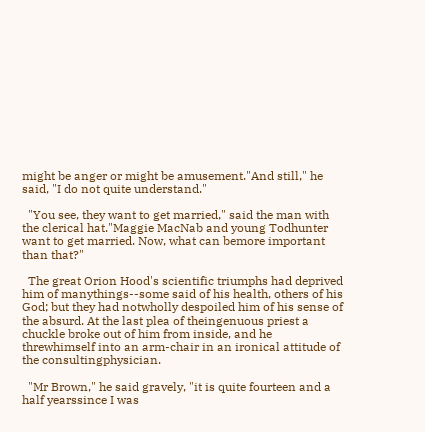might be anger or might be amusement."And still," he said, "I do not quite understand."

  "You see, they want to get married," said the man with the clerical hat."Maggie MacNab and young Todhunter want to get married. Now, what can bemore important than that?"

  The great Orion Hood's scientific triumphs had deprived him of manythings--some said of his health, others of his God; but they had notwholly despoiled him of his sense of the absurd. At the last plea of theingenuous priest a chuckle broke out of him from inside, and he threwhimself into an arm-chair in an ironical attitude of the consultingphysician.

  "Mr Brown," he said gravely, "it is quite fourteen and a half yearssince I was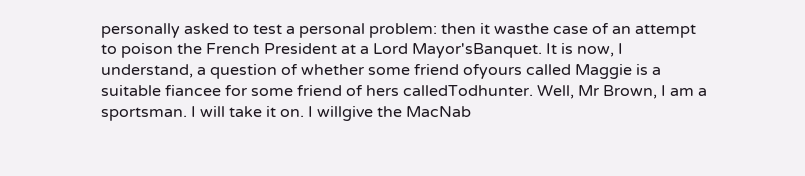personally asked to test a personal problem: then it wasthe case of an attempt to poison the French President at a Lord Mayor'sBanquet. It is now, I understand, a question of whether some friend ofyours called Maggie is a suitable fiancee for some friend of hers calledTodhunter. Well, Mr Brown, I am a sportsman. I will take it on. I willgive the MacNab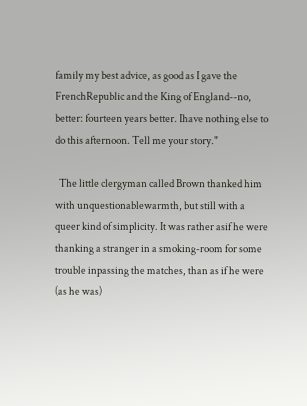family my best advice, as good as I gave the FrenchRepublic and the King of England--no, better: fourteen years better. Ihave nothing else to do this afternoon. Tell me your story."

  The little clergyman called Brown thanked him with unquestionablewarmth, but still with a queer kind of simplicity. It was rather asif he were thanking a stranger in a smoking-room for some trouble inpassing the matches, than as if he were (as he was)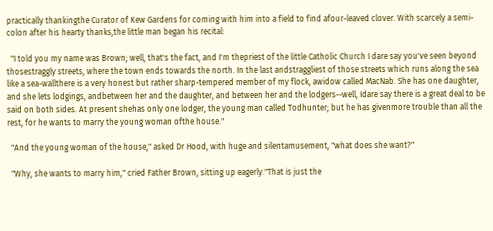practically thankingthe Curator of Kew Gardens for coming with him into a field to find afour-leaved clover. With scarcely a semi-colon after his hearty thanks,the little man began his recital:

  "I told you my name was Brown; well, that's the fact, and I'm thepriest of the little Catholic Church I dare say you've seen beyond thosestraggly streets, where the town ends towards the north. In the last andstraggliest of those streets which runs along the sea like a sea-wallthere is a very honest but rather sharp-tempered member of my flock, awidow called MacNab. She has one daughter, and she lets lodgings, andbetween her and the daughter, and between her and the lodgers--well, Idare say there is a great deal to be said on both sides. At present shehas only one lodger, the young man called Todhunter; but he has givenmore trouble than all the rest, for he wants to marry the young woman ofthe house."

  "And the young woman of the house," asked Dr Hood, with huge and silentamusement, "what does she want?"

  "Why, she wants to marry him," cried Father Brown, sitting up eagerly."That is just the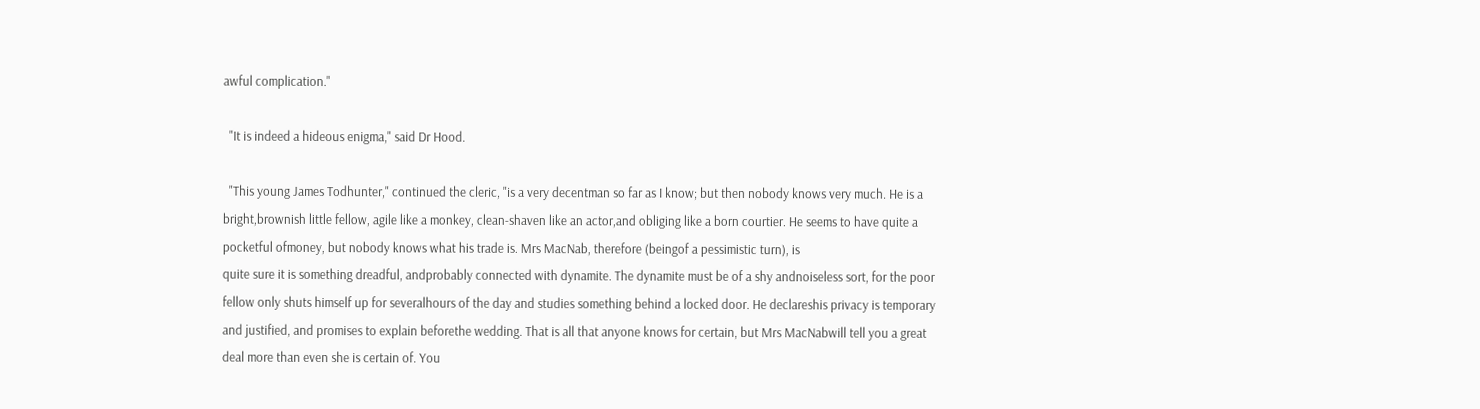awful complication."

  "It is indeed a hideous enigma," said Dr Hood.

  "This young James Todhunter," continued the cleric, "is a very decentman so far as I know; but then nobody knows very much. He is a bright,brownish little fellow, agile like a monkey, clean-shaven like an actor,and obliging like a born courtier. He seems to have quite a pocketful ofmoney, but nobody knows what his trade is. Mrs MacNab, therefore (beingof a pessimistic turn), is
quite sure it is something dreadful, andprobably connected with dynamite. The dynamite must be of a shy andnoiseless sort, for the poor fellow only shuts himself up for severalhours of the day and studies something behind a locked door. He declareshis privacy is temporary and justified, and promises to explain beforethe wedding. That is all that anyone knows for certain, but Mrs MacNabwill tell you a great deal more than even she is certain of. You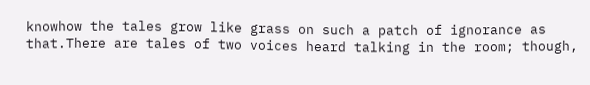knowhow the tales grow like grass on such a patch of ignorance as that.There are tales of two voices heard talking in the room; though,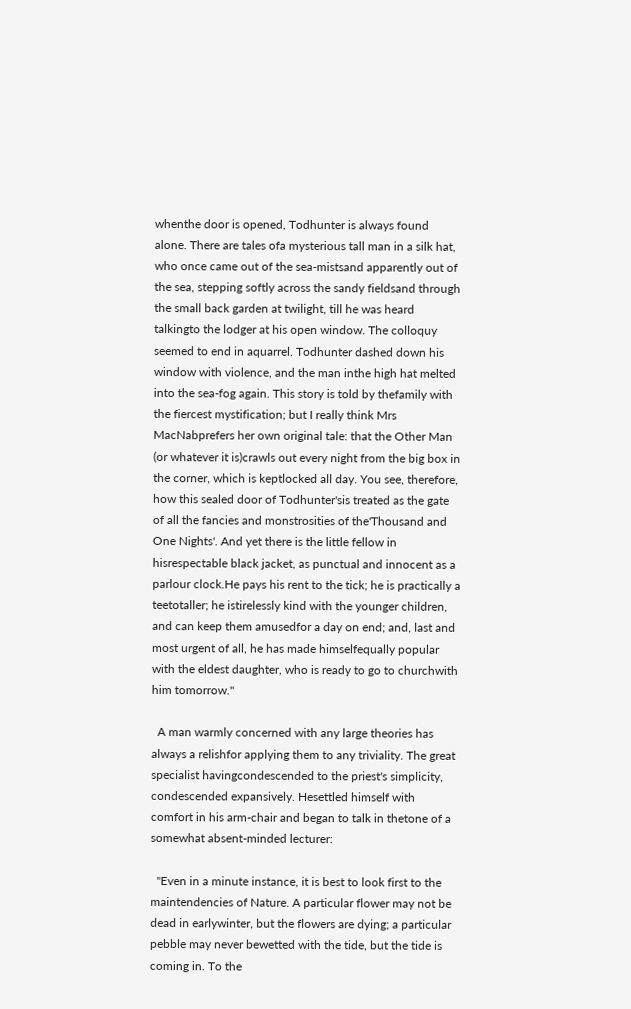whenthe door is opened, Todhunter is always found alone. There are tales ofa mysterious tall man in a silk hat, who once came out of the sea-mistsand apparently out of the sea, stepping softly across the sandy fieldsand through the small back garden at twilight, till he was heard talkingto the lodger at his open window. The colloquy seemed to end in aquarrel. Todhunter dashed down his window with violence, and the man inthe high hat melted into the sea-fog again. This story is told by thefamily with the fiercest mystification; but I really think Mrs MacNabprefers her own original tale: that the Other Man (or whatever it is)crawls out every night from the big box in the corner, which is keptlocked all day. You see, therefore, how this sealed door of Todhunter'sis treated as the gate of all the fancies and monstrosities of the'Thousand and One Nights'. And yet there is the little fellow in hisrespectable black jacket, as punctual and innocent as a parlour clock.He pays his rent to the tick; he is practically a teetotaller; he istirelessly kind with the younger children, and can keep them amusedfor a day on end; and, last and most urgent of all, he has made himselfequally popular with the eldest daughter, who is ready to go to churchwith him tomorrow."

  A man warmly concerned with any large theories has always a relishfor applying them to any triviality. The great specialist havingcondescended to the priest's simplicity, condescended expansively. Hesettled himself with comfort in his arm-chair and began to talk in thetone of a somewhat absent-minded lecturer:

  "Even in a minute instance, it is best to look first to the maintendencies of Nature. A particular flower may not be dead in earlywinter, but the flowers are dying; a particular pebble may never bewetted with the tide, but the tide is coming in. To the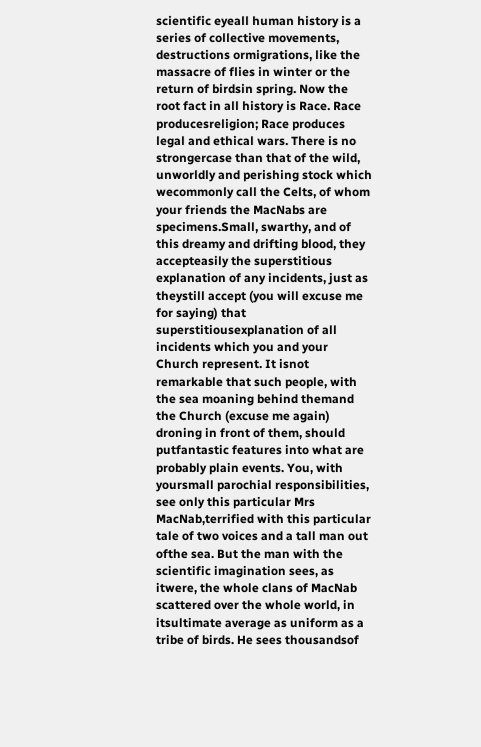scientific eyeall human history is a series of collective movements, destructions ormigrations, like the massacre of flies in winter or the return of birdsin spring. Now the root fact in all history is Race. Race producesreligion; Race produces legal and ethical wars. There is no strongercase than that of the wild, unworldly and perishing stock which wecommonly call the Celts, of whom your friends the MacNabs are specimens.Small, swarthy, and of this dreamy and drifting blood, they accepteasily the superstitious explanation of any incidents, just as theystill accept (you will excuse me for saying) that superstitiousexplanation of all incidents which you and your Church represent. It isnot remarkable that such people, with the sea moaning behind themand the Church (excuse me again) droning in front of them, should putfantastic features into what are probably plain events. You, with yoursmall parochial responsibilities, see only this particular Mrs MacNab,terrified with this particular tale of two voices and a tall man out ofthe sea. But the man with the scientific imagination sees, as itwere, the whole clans of MacNab scattered over the whole world, in itsultimate average as uniform as a tribe of birds. He sees thousandsof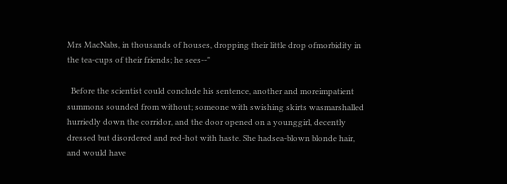Mrs MacNabs, in thousands of houses, dropping their little drop ofmorbidity in the tea-cups of their friends; he sees--"

  Before the scientist could conclude his sentence, another and moreimpatient summons sounded from without; someone with swishing skirts wasmarshalled hurriedly down the corridor, and the door opened on a younggirl, decently dressed but disordered and red-hot with haste. She hadsea-blown blonde hair, and would have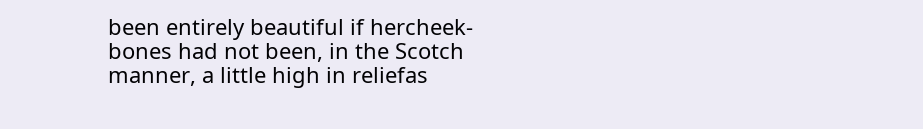been entirely beautiful if hercheek-bones had not been, in the Scotch manner, a little high in reliefas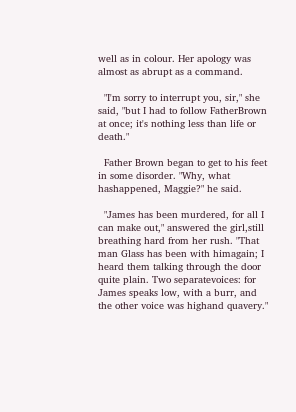well as in colour. Her apology was almost as abrupt as a command.

  "I'm sorry to interrupt you, sir," she said, "but I had to follow FatherBrown at once; it's nothing less than life or death."

  Father Brown began to get to his feet in some disorder. "Why, what hashappened, Maggie?" he said.

  "James has been murdered, for all I can make out," answered the girl,still breathing hard from her rush. "That man Glass has been with himagain; I heard them talking through the door quite plain. Two separatevoices: for James speaks low, with a burr, and the other voice was highand quavery."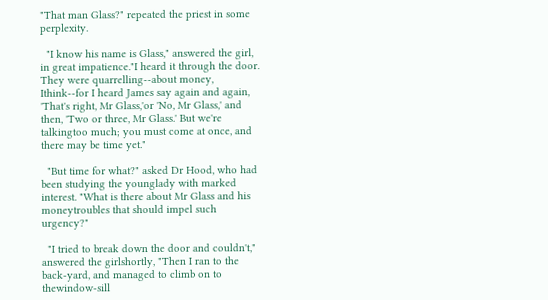"That man Glass?" repeated the priest in some perplexity.

  "I know his name is Glass," answered the girl, in great impatience."I heard it through the door. They were quarrelling--about money, Ithink--for I heard James say again and again, 'That's right, Mr Glass,'or 'No, Mr Glass,' and then, 'Two or three, Mr Glass.' But we're talkingtoo much; you must come at once, and there may be time yet."

  "But time for what?" asked Dr Hood, who had been studying the younglady with marked interest. "What is there about Mr Glass and his moneytroubles that should impel such urgency?"

  "I tried to break down the door and couldn't," answered the girlshortly, "Then I ran to the back-yard, and managed to climb on to thewindow-sill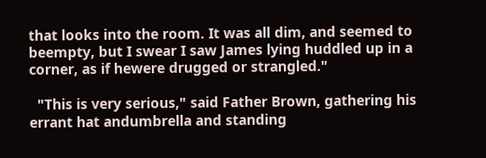that looks into the room. It was all dim, and seemed to beempty, but I swear I saw James lying huddled up in a corner, as if hewere drugged or strangled."

  "This is very serious," said Father Brown, gathering his errant hat andumbrella and standing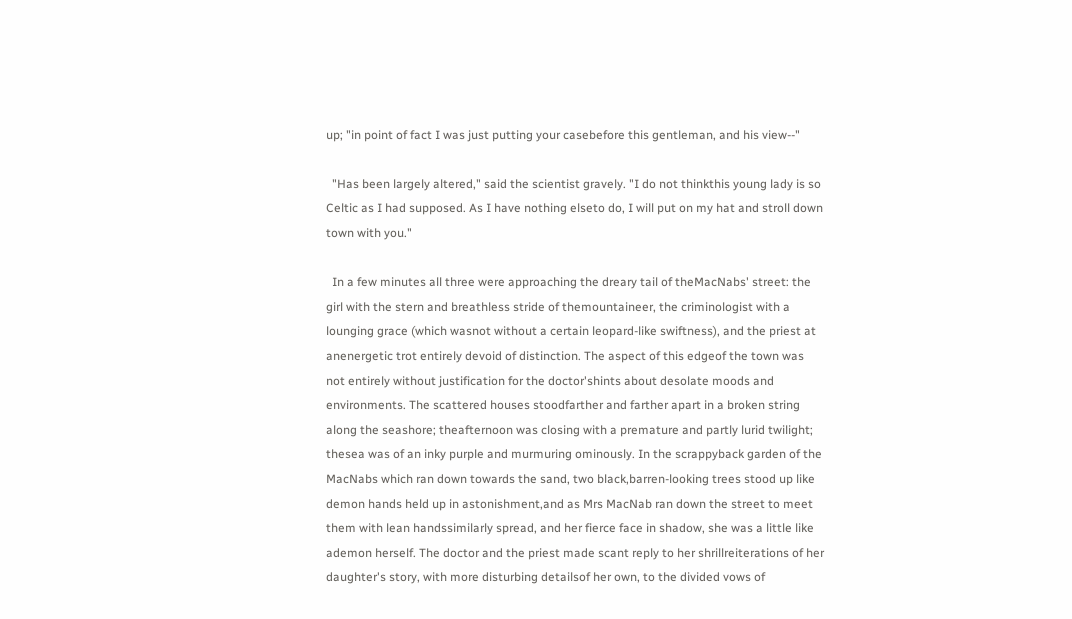up; "in point of fact I was just putting your casebefore this gentleman, and his view--"

  "Has been largely altered," said the scientist gravely. "I do not thinkthis young lady is so Celtic as I had supposed. As I have nothing elseto do, I will put on my hat and stroll down town with you."

  In a few minutes all three were approaching the dreary tail of theMacNabs' street: the girl with the stern and breathless stride of themountaineer, the criminologist with a lounging grace (which wasnot without a certain leopard-like swiftness), and the priest at anenergetic trot entirely devoid of distinction. The aspect of this edgeof the town was not entirely without justification for the doctor'shints about desolate moods and environments. The scattered houses stoodfarther and farther apart in a broken string along the seashore; theafternoon was closing with a premature and partly lurid twilight; thesea was of an inky purple and murmuring ominously. In the scrappyback garden of the MacNabs which ran down towards the sand, two black,barren-looking trees stood up like demon hands held up in astonishment,and as Mrs MacNab ran down the street to meet them with lean handssimilarly spread, and her fierce face in shadow, she was a little like ademon herself. The doctor and the priest made scant reply to her shrillreiterations of her daughter's story, with more disturbing detailsof her own, to the divided vows of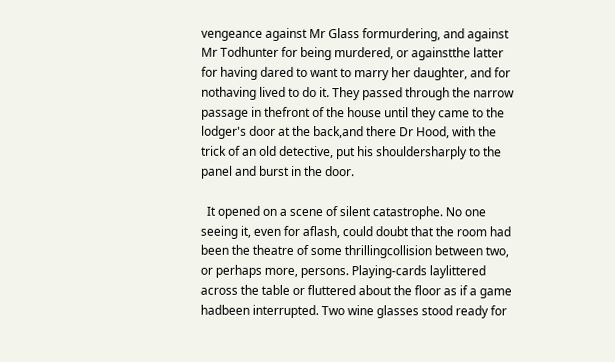vengeance against Mr Glass formurdering, and against Mr Todhunter for being murdered, or againstthe latter for having dared to want to marry her daughter, and for nothaving lived to do it. They passed through the narrow passage in thefront of the house until they came to the lodger's door at the back,and there Dr Hood, with the trick of an old detective, put his shouldersharply to the panel and burst in the door.

  It opened on a scene of silent catastrophe. No one seeing it, even for aflash, could doubt that the room had been the theatre of some thrillingcollision between two, or perhaps more, persons. Playing-cards laylittered across the table or fluttered about the floor as if a game hadbeen interrupted. Two wine glasses stood ready for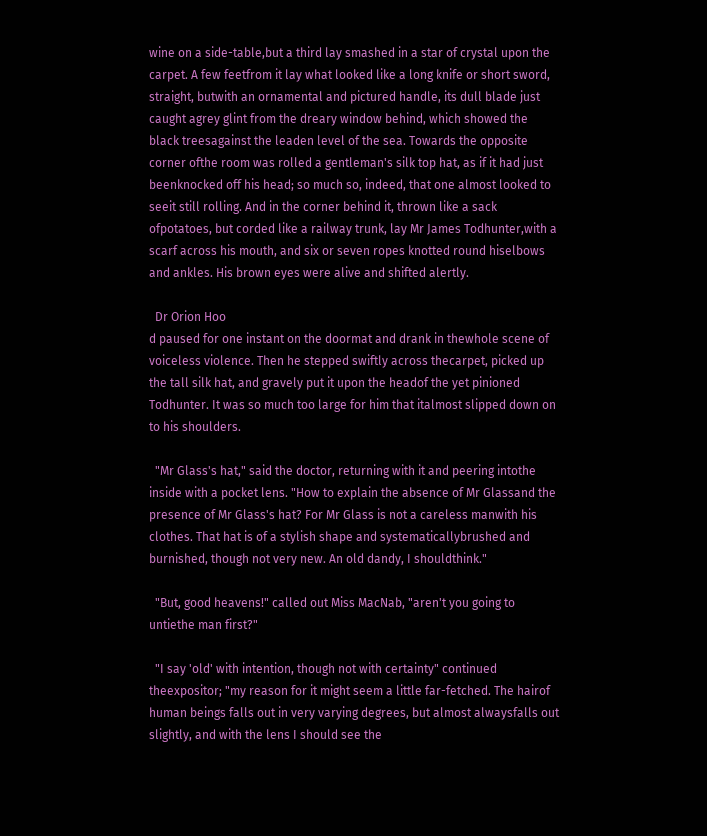wine on a side-table,but a third lay smashed in a star of crystal upon the carpet. A few feetfrom it lay what looked like a long knife or short sword, straight, butwith an ornamental and pictured handle, its dull blade just caught agrey glint from the dreary window behind, which showed the black treesagainst the leaden level of the sea. Towards the opposite corner ofthe room was rolled a gentleman's silk top hat, as if it had just beenknocked off his head; so much so, indeed, that one almost looked to seeit still rolling. And in the corner behind it, thrown like a sack ofpotatoes, but corded like a railway trunk, lay Mr James Todhunter,with a scarf across his mouth, and six or seven ropes knotted round hiselbows and ankles. His brown eyes were alive and shifted alertly.

  Dr Orion Hoo
d paused for one instant on the doormat and drank in thewhole scene of voiceless violence. Then he stepped swiftly across thecarpet, picked up the tall silk hat, and gravely put it upon the headof the yet pinioned Todhunter. It was so much too large for him that italmost slipped down on to his shoulders.

  "Mr Glass's hat," said the doctor, returning with it and peering intothe inside with a pocket lens. "How to explain the absence of Mr Glassand the presence of Mr Glass's hat? For Mr Glass is not a careless manwith his clothes. That hat is of a stylish shape and systematicallybrushed and burnished, though not very new. An old dandy, I shouldthink."

  "But, good heavens!" called out Miss MacNab, "aren't you going to untiethe man first?"

  "I say 'old' with intention, though not with certainty" continued theexpositor; "my reason for it might seem a little far-fetched. The hairof human beings falls out in very varying degrees, but almost alwaysfalls out slightly, and with the lens I should see the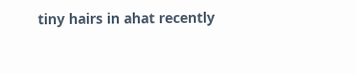tiny hairs in ahat recently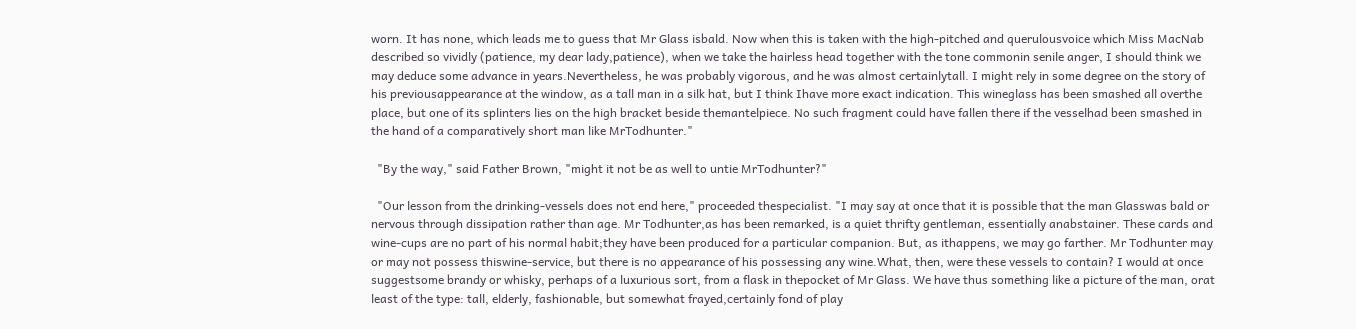worn. It has none, which leads me to guess that Mr Glass isbald. Now when this is taken with the high-pitched and querulousvoice which Miss MacNab described so vividly (patience, my dear lady,patience), when we take the hairless head together with the tone commonin senile anger, I should think we may deduce some advance in years.Nevertheless, he was probably vigorous, and he was almost certainlytall. I might rely in some degree on the story of his previousappearance at the window, as a tall man in a silk hat, but I think Ihave more exact indication. This wineglass has been smashed all overthe place, but one of its splinters lies on the high bracket beside themantelpiece. No such fragment could have fallen there if the vesselhad been smashed in the hand of a comparatively short man like MrTodhunter."

  "By the way," said Father Brown, "might it not be as well to untie MrTodhunter?"

  "Our lesson from the drinking-vessels does not end here," proceeded thespecialist. "I may say at once that it is possible that the man Glasswas bald or nervous through dissipation rather than age. Mr Todhunter,as has been remarked, is a quiet thrifty gentleman, essentially anabstainer. These cards and wine-cups are no part of his normal habit;they have been produced for a particular companion. But, as ithappens, we may go farther. Mr Todhunter may or may not possess thiswine-service, but there is no appearance of his possessing any wine.What, then, were these vessels to contain? I would at once suggestsome brandy or whisky, perhaps of a luxurious sort, from a flask in thepocket of Mr Glass. We have thus something like a picture of the man, orat least of the type: tall, elderly, fashionable, but somewhat frayed,certainly fond of play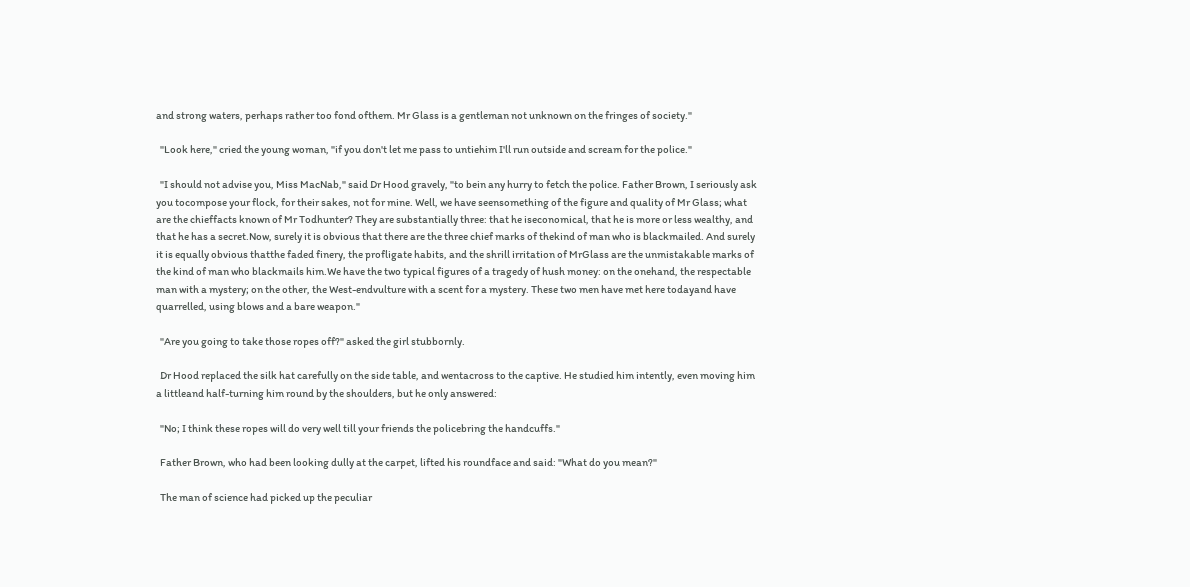and strong waters, perhaps rather too fond ofthem. Mr Glass is a gentleman not unknown on the fringes of society."

  "Look here," cried the young woman, "if you don't let me pass to untiehim I'll run outside and scream for the police."

  "I should not advise you, Miss MacNab," said Dr Hood gravely, "to bein any hurry to fetch the police. Father Brown, I seriously ask you tocompose your flock, for their sakes, not for mine. Well, we have seensomething of the figure and quality of Mr Glass; what are the chieffacts known of Mr Todhunter? They are substantially three: that he iseconomical, that he is more or less wealthy, and that he has a secret.Now, surely it is obvious that there are the three chief marks of thekind of man who is blackmailed. And surely it is equally obvious thatthe faded finery, the profligate habits, and the shrill irritation of MrGlass are the unmistakable marks of the kind of man who blackmails him.We have the two typical figures of a tragedy of hush money: on the onehand, the respectable man with a mystery; on the other, the West-endvulture with a scent for a mystery. These two men have met here todayand have quarrelled, using blows and a bare weapon."

  "Are you going to take those ropes off?" asked the girl stubbornly.

  Dr Hood replaced the silk hat carefully on the side table, and wentacross to the captive. He studied him intently, even moving him a littleand half-turning him round by the shoulders, but he only answered:

  "No; I think these ropes will do very well till your friends the policebring the handcuffs."

  Father Brown, who had been looking dully at the carpet, lifted his roundface and said: "What do you mean?"

  The man of science had picked up the peculiar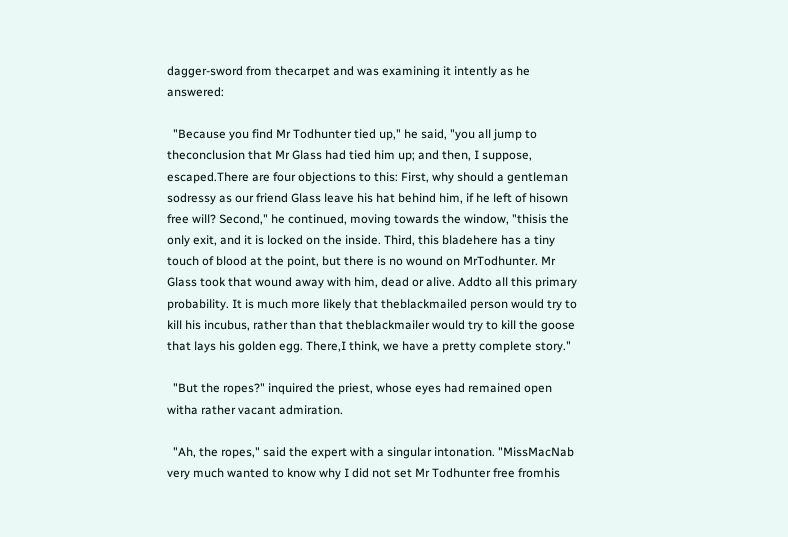dagger-sword from thecarpet and was examining it intently as he answered:

  "Because you find Mr Todhunter tied up," he said, "you all jump to theconclusion that Mr Glass had tied him up; and then, I suppose, escaped.There are four objections to this: First, why should a gentleman sodressy as our friend Glass leave his hat behind him, if he left of hisown free will? Second," he continued, moving towards the window, "thisis the only exit, and it is locked on the inside. Third, this bladehere has a tiny touch of blood at the point, but there is no wound on MrTodhunter. Mr Glass took that wound away with him, dead or alive. Addto all this primary probability. It is much more likely that theblackmailed person would try to kill his incubus, rather than that theblackmailer would try to kill the goose that lays his golden egg. There,I think, we have a pretty complete story."

  "But the ropes?" inquired the priest, whose eyes had remained open witha rather vacant admiration.

  "Ah, the ropes," said the expert with a singular intonation. "MissMacNab very much wanted to know why I did not set Mr Todhunter free fromhis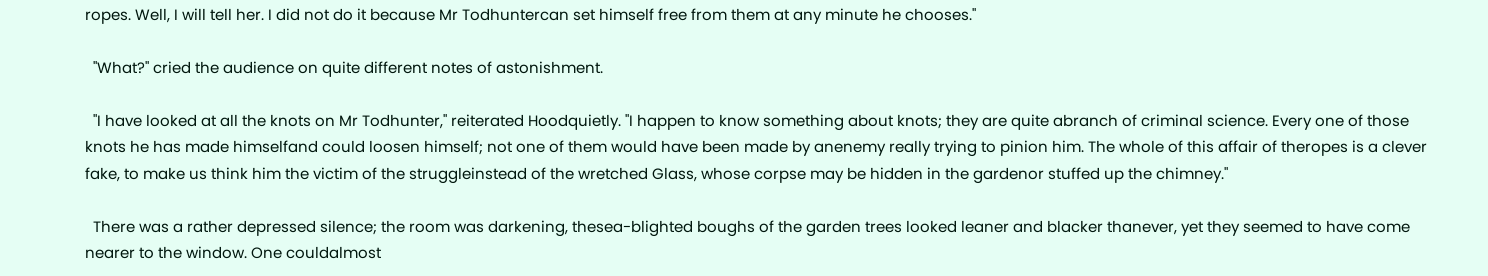ropes. Well, I will tell her. I did not do it because Mr Todhuntercan set himself free from them at any minute he chooses."

  "What?" cried the audience on quite different notes of astonishment.

  "I have looked at all the knots on Mr Todhunter," reiterated Hoodquietly. "I happen to know something about knots; they are quite abranch of criminal science. Every one of those knots he has made himselfand could loosen himself; not one of them would have been made by anenemy really trying to pinion him. The whole of this affair of theropes is a clever fake, to make us think him the victim of the struggleinstead of the wretched Glass, whose corpse may be hidden in the gardenor stuffed up the chimney."

  There was a rather depressed silence; the room was darkening, thesea-blighted boughs of the garden trees looked leaner and blacker thanever, yet they seemed to have come nearer to the window. One couldalmost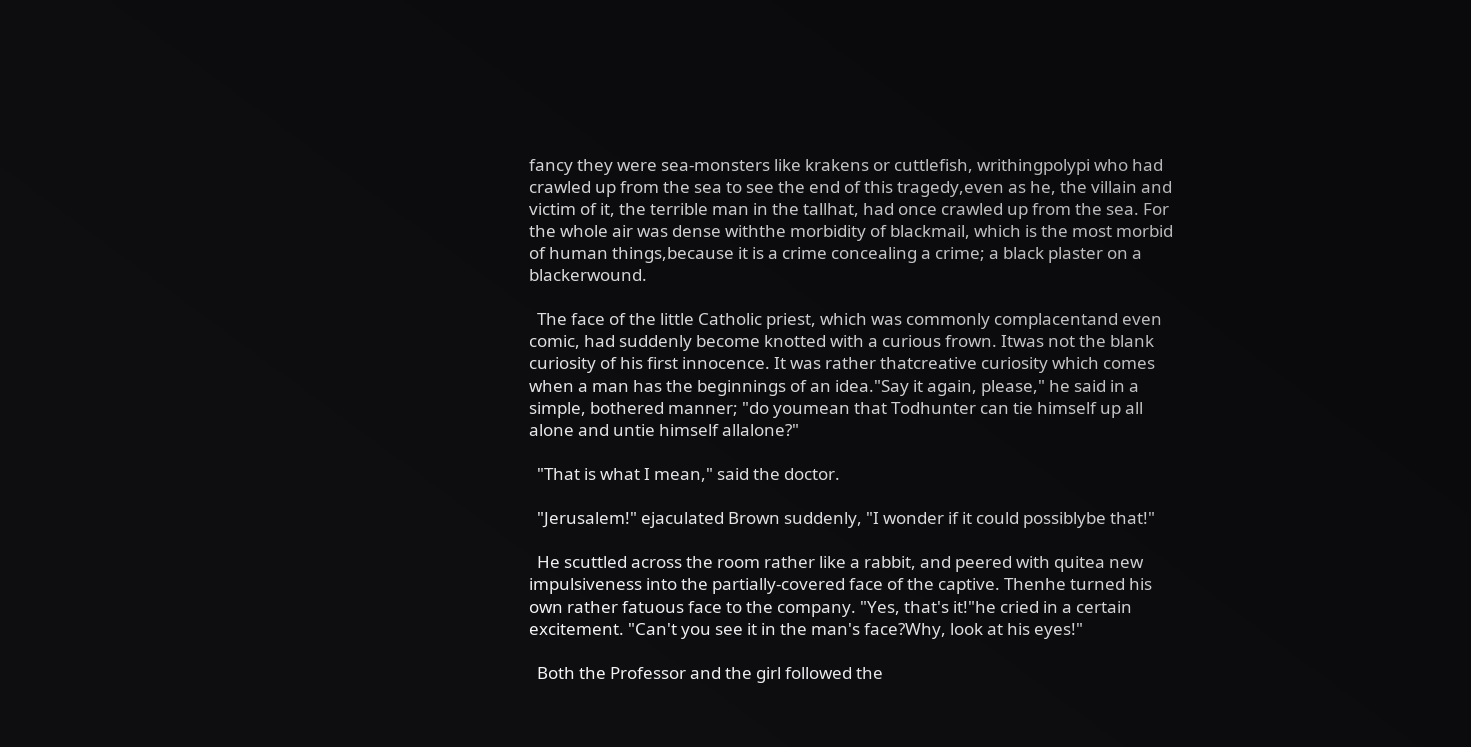fancy they were sea-monsters like krakens or cuttlefish, writhingpolypi who had crawled up from the sea to see the end of this tragedy,even as he, the villain and victim of it, the terrible man in the tallhat, had once crawled up from the sea. For the whole air was dense withthe morbidity of blackmail, which is the most morbid of human things,because it is a crime concealing a crime; a black plaster on a blackerwound.

  The face of the little Catholic priest, which was commonly complacentand even comic, had suddenly become knotted with a curious frown. Itwas not the blank curiosity of his first innocence. It was rather thatcreative curiosity which comes when a man has the beginnings of an idea."Say it again, please," he said in a simple, bothered manner; "do youmean that Todhunter can tie himself up all alone and untie himself allalone?"

  "That is what I mean," said the doctor.

  "Jerusalem!" ejaculated Brown suddenly, "I wonder if it could possiblybe that!"

  He scuttled across the room rather like a rabbit, and peered with quitea new impulsiveness into the partially-covered face of the captive. Thenhe turned his own rather fatuous face to the company. "Yes, that's it!"he cried in a certain excitement. "Can't you see it in the man's face?Why, look at his eyes!"

  Both the Professor and the girl followed the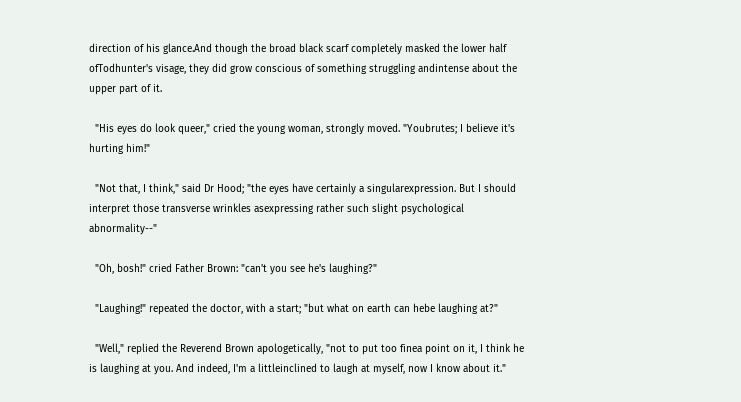direction of his glance.And though the broad black scarf completely masked the lower half ofTodhunter's visage, they did grow conscious of something struggling andintense about the upper part of it.

  "His eyes do look queer," cried the young woman, strongly moved. "Youbrutes; I believe it's hurting him!"

  "Not that, I think," said Dr Hood; "the eyes have certainly a singularexpression. But I should interpret those transverse wrinkles asexpressing rather such slight psychological abnormality--"

  "Oh, bosh!" cried Father Brown: "can't you see he's laughing?"

  "Laughing!" repeated the doctor, with a start; "but what on earth can hebe laughing at?"

  "Well," replied the Reverend Brown apologetically, "not to put too finea point on it, I think he is laughing at you. And indeed, I'm a littleinclined to laugh at myself, now I know about it."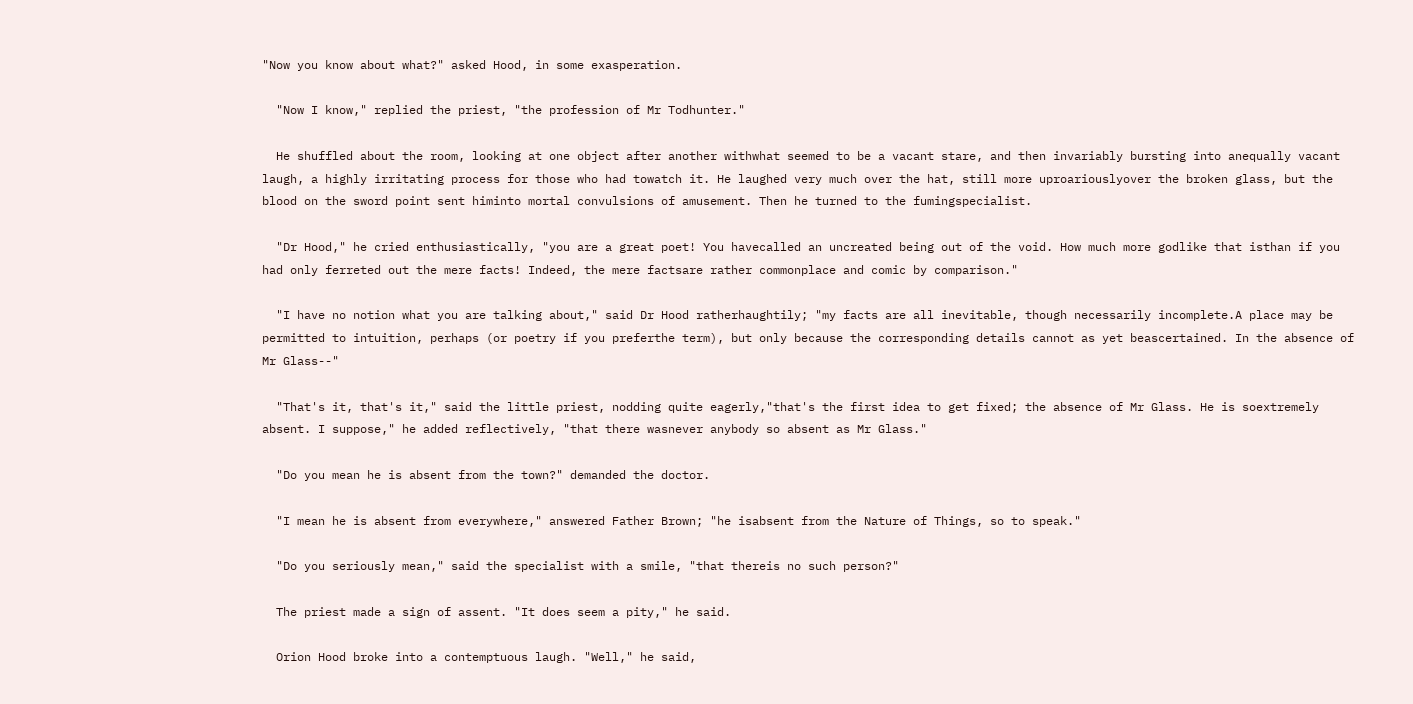"Now you know about what?" asked Hood, in some exasperation.

  "Now I know," replied the priest, "the profession of Mr Todhunter."

  He shuffled about the room, looking at one object after another withwhat seemed to be a vacant stare, and then invariably bursting into anequally vacant laugh, a highly irritating process for those who had towatch it. He laughed very much over the hat, still more uproariouslyover the broken glass, but the blood on the sword point sent himinto mortal convulsions of amusement. Then he turned to the fumingspecialist.

  "Dr Hood," he cried enthusiastically, "you are a great poet! You havecalled an uncreated being out of the void. How much more godlike that isthan if you had only ferreted out the mere facts! Indeed, the mere factsare rather commonplace and comic by comparison."

  "I have no notion what you are talking about," said Dr Hood ratherhaughtily; "my facts are all inevitable, though necessarily incomplete.A place may be permitted to intuition, perhaps (or poetry if you preferthe term), but only because the corresponding details cannot as yet beascertained. In the absence of Mr Glass--"

  "That's it, that's it," said the little priest, nodding quite eagerly,"that's the first idea to get fixed; the absence of Mr Glass. He is soextremely absent. I suppose," he added reflectively, "that there wasnever anybody so absent as Mr Glass."

  "Do you mean he is absent from the town?" demanded the doctor.

  "I mean he is absent from everywhere," answered Father Brown; "he isabsent from the Nature of Things, so to speak."

  "Do you seriously mean," said the specialist with a smile, "that thereis no such person?"

  The priest made a sign of assent. "It does seem a pity," he said.

  Orion Hood broke into a contemptuous laugh. "Well," he said,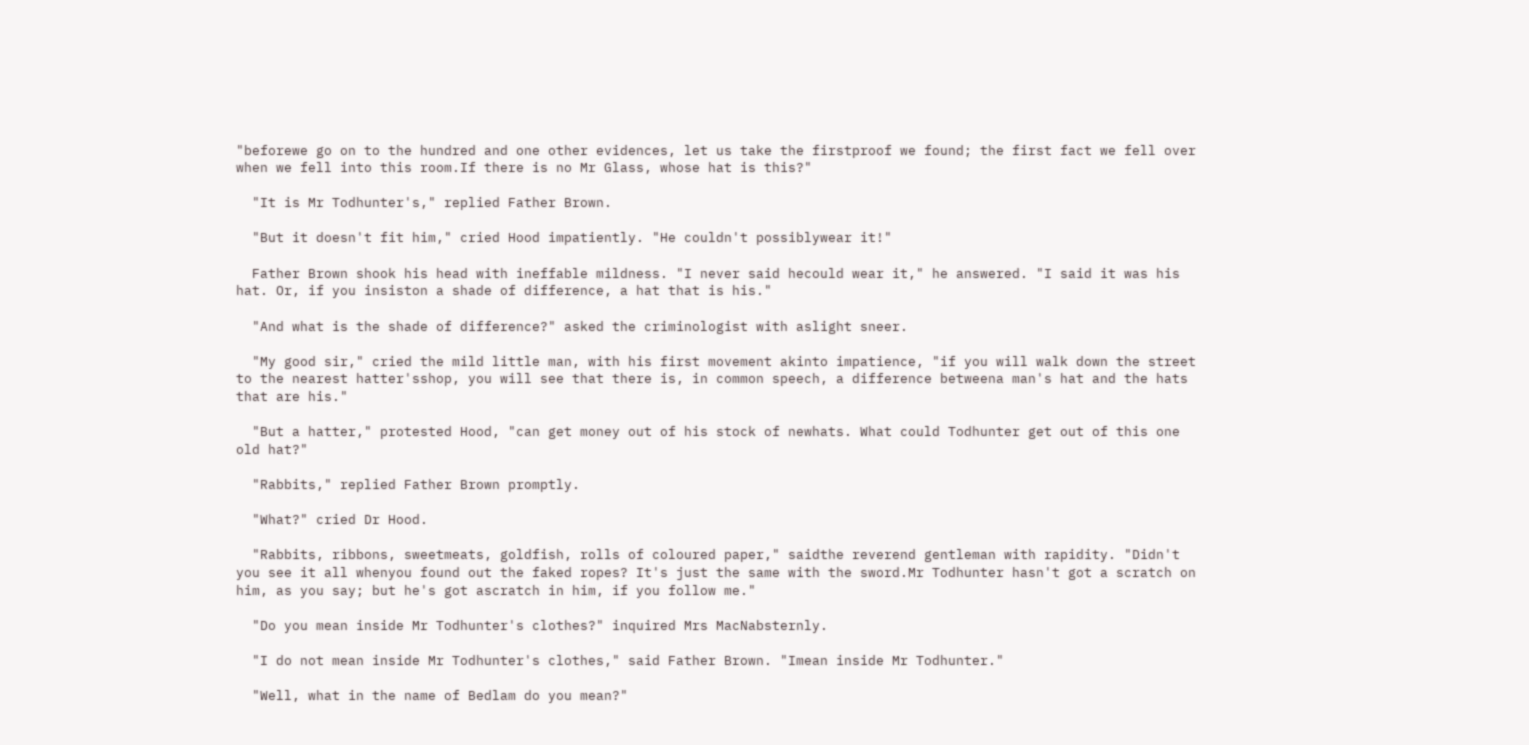"beforewe go on to the hundred and one other evidences, let us take the firstproof we found; the first fact we fell over when we fell into this room.If there is no Mr Glass, whose hat is this?"

  "It is Mr Todhunter's," replied Father Brown.

  "But it doesn't fit him," cried Hood impatiently. "He couldn't possiblywear it!"

  Father Brown shook his head with ineffable mildness. "I never said hecould wear it," he answered. "I said it was his hat. Or, if you insiston a shade of difference, a hat that is his."

  "And what is the shade of difference?" asked the criminologist with aslight sneer.

  "My good sir," cried the mild little man, with his first movement akinto impatience, "if you will walk down the street to the nearest hatter'sshop, you will see that there is, in common speech, a difference betweena man's hat and the hats that are his."

  "But a hatter," protested Hood, "can get money out of his stock of newhats. What could Todhunter get out of this one old hat?"

  "Rabbits," replied Father Brown promptly.

  "What?" cried Dr Hood.

  "Rabbits, ribbons, sweetmeats, goldfish, rolls of coloured paper," saidthe reverend gentleman with rapidity. "Didn't you see it all whenyou found out the faked ropes? It's just the same with the sword.Mr Todhunter hasn't got a scratch on him, as you say; but he's got ascratch in him, if you follow me."

  "Do you mean inside Mr Todhunter's clothes?" inquired Mrs MacNabsternly.

  "I do not mean inside Mr Todhunter's clothes," said Father Brown. "Imean inside Mr Todhunter."

  "Well, what in the name of Bedlam do you mean?"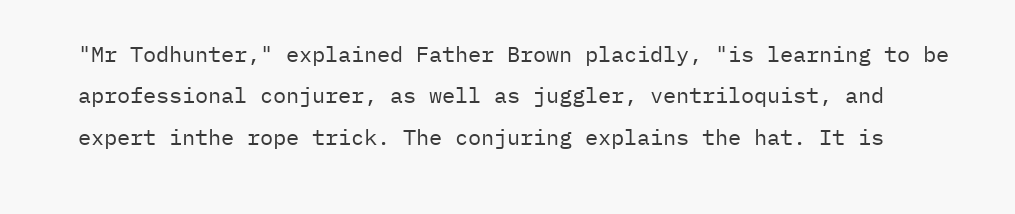"Mr Todhunter," explained Father Brown placidly, "is learning to be aprofessional conjurer, as well as juggler, ventriloquist, and expert inthe rope trick. The conjuring explains the hat. It is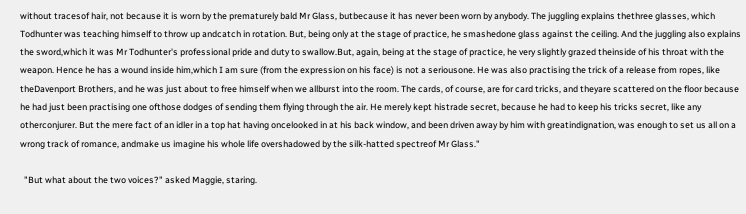without tracesof hair, not because it is worn by the prematurely bald Mr Glass, butbecause it has never been worn by anybody. The juggling explains thethree glasses, which Todhunter was teaching himself to throw up andcatch in rotation. But, being only at the stage of practice, he smashedone glass against the ceiling. And the juggling also explains the sword,which it was Mr Todhunter's professional pride and duty to swallow.But, again, being at the stage of practice, he very slightly grazed theinside of his throat with the weapon. Hence he has a wound inside him,which I am sure (from the expression on his face) is not a seriousone. He was also practising the trick of a release from ropes, like theDavenport Brothers, and he was just about to free himself when we allburst into the room. The cards, of course, are for card tricks, and theyare scattered on the floor because he had just been practising one ofthose dodges of sending them flying through the air. He merely kept histrade secret, because he had to keep his tricks secret, like any otherconjurer. But the mere fact of an idler in a top hat having oncelooked in at his back window, and been driven away by him with greatindignation, was enough to set us all on a wrong track of romance, andmake us imagine his whole life overshadowed by the silk-hatted spectreof Mr Glass."

  "But what about the two voices?" asked Maggie, staring.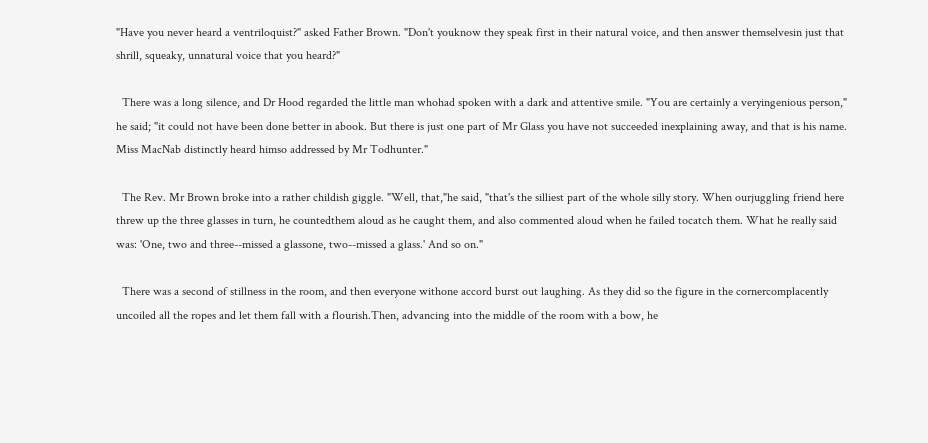"Have you never heard a ventriloquist?" asked Father Brown. "Don't youknow they speak first in their natural voice, and then answer themselvesin just that shrill, squeaky, unnatural voice that you heard?"

  There was a long silence, and Dr Hood regarded the little man whohad spoken with a dark and attentive smile. "You are certainly a veryingenious person," he said; "it could not have been done better in abook. But there is just one part of Mr Glass you have not succeeded inexplaining away, and that is his name. Miss MacNab distinctly heard himso addressed by Mr Todhunter."

  The Rev. Mr Brown broke into a rather childish giggle. "Well, that,"he said, "that's the silliest part of the whole silly story. When ourjuggling friend here threw up the three glasses in turn, he countedthem aloud as he caught them, and also commented aloud when he failed tocatch them. What he really said was: 'One, two and three--missed a glassone, two--missed a glass.' And so on."

  There was a second of stillness in the room, and then everyone withone accord burst out laughing. As they did so the figure in the cornercomplacently uncoiled all the ropes and let them fall with a flourish.Then, advancing into the middle of the room with a bow, he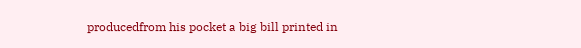producedfrom his pocket a big bill printed in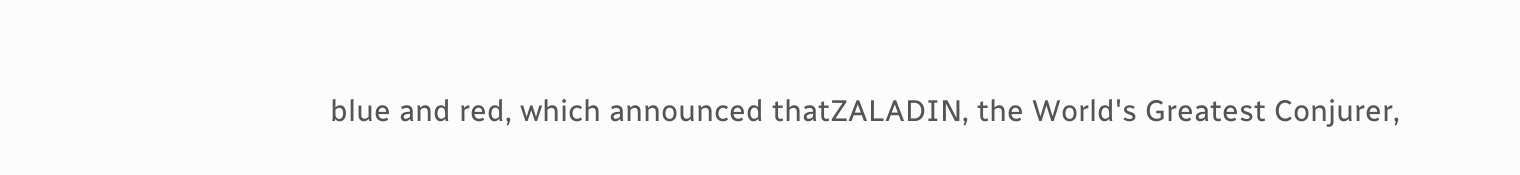blue and red, which announced thatZALADIN, the World's Greatest Conjurer,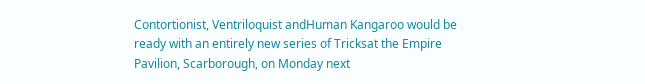Contortionist, Ventriloquist andHuman Kangaroo would be ready with an entirely new series of Tricksat the Empire Pavilion, Scarborough, on Monday next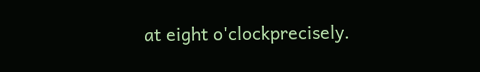at eight o'clockprecisely.